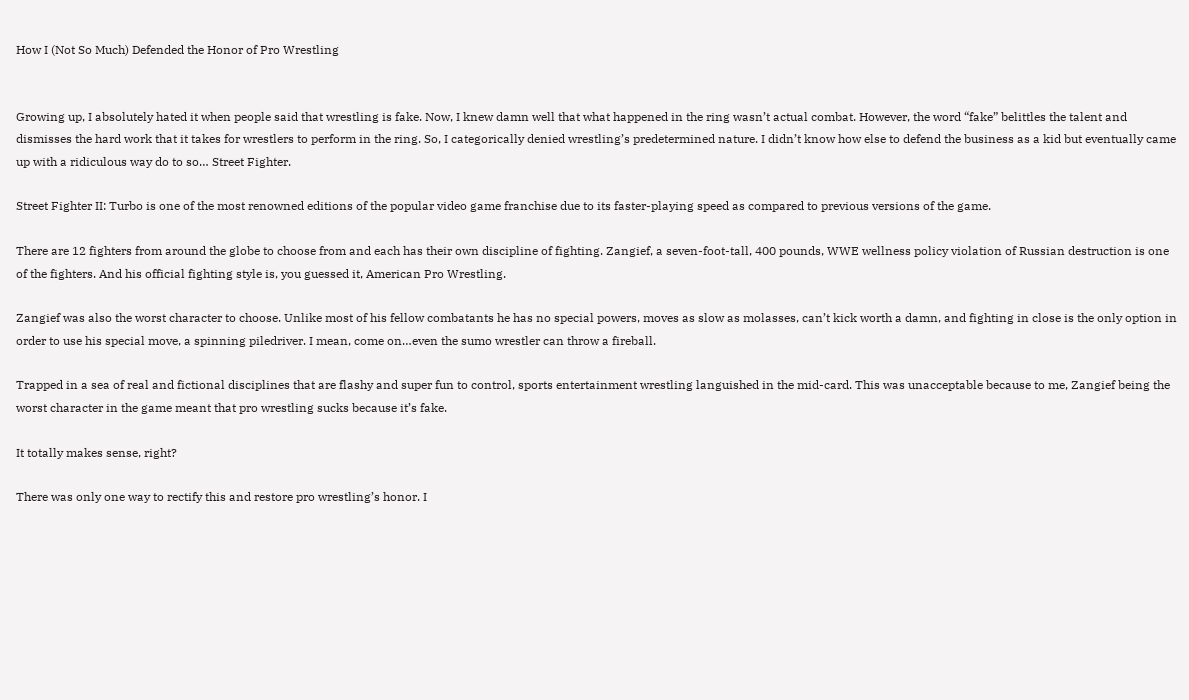How I (Not So Much) Defended the Honor of Pro Wrestling


Growing up, I absolutely hated it when people said that wrestling is fake. Now, I knew damn well that what happened in the ring wasn’t actual combat. However, the word “fake” belittles the talent and dismisses the hard work that it takes for wrestlers to perform in the ring. So, I categorically denied wrestling’s predetermined nature. I didn’t know how else to defend the business as a kid but eventually came up with a ridiculous way do to so… Street Fighter.

Street Fighter II: Turbo is one of the most renowned editions of the popular video game franchise due to its faster-playing speed as compared to previous versions of the game.

There are 12 fighters from around the globe to choose from and each has their own discipline of fighting. Zangief, a seven-foot-tall, 400 pounds, WWE wellness policy violation of Russian destruction is one of the fighters. And his official fighting style is, you guessed it, American Pro Wrestling.

Zangief was also the worst character to choose. Unlike most of his fellow combatants he has no special powers, moves as slow as molasses, can’t kick worth a damn, and fighting in close is the only option in order to use his special move, a spinning piledriver. I mean, come on…even the sumo wrestler can throw a fireball.

Trapped in a sea of real and fictional disciplines that are flashy and super fun to control, sports entertainment wrestling languished in the mid-card. This was unacceptable because to me, Zangief being the worst character in the game meant that pro wrestling sucks because it’s fake.

It totally makes sense, right?

There was only one way to rectify this and restore pro wrestling’s honor. I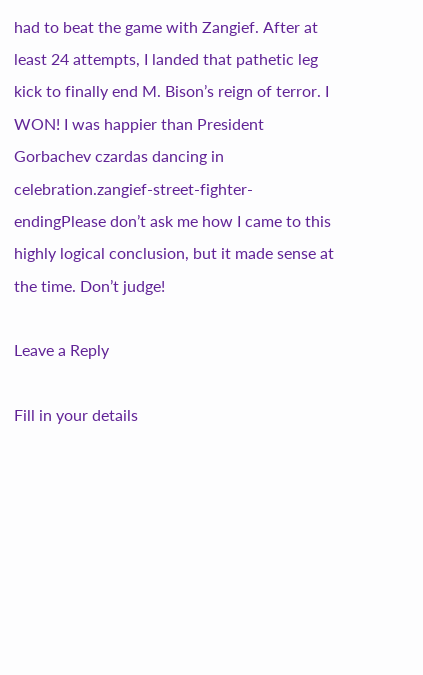had to beat the game with Zangief. After at least 24 attempts, I landed that pathetic leg kick to finally end M. Bison’s reign of terror. I WON! I was happier than President Gorbachev czardas dancing in celebration.zangief-street-fighter-endingPlease don’t ask me how I came to this highly logical conclusion, but it made sense at the time. Don’t judge!

Leave a Reply

Fill in your details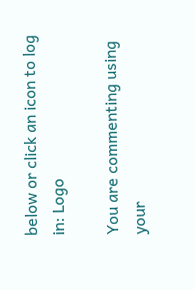below or click an icon to log in: Logo

You are commenting using your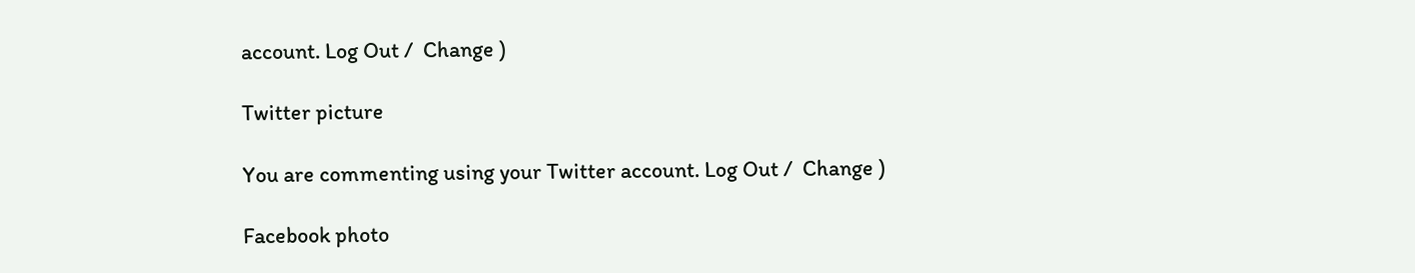account. Log Out /  Change )

Twitter picture

You are commenting using your Twitter account. Log Out /  Change )

Facebook photo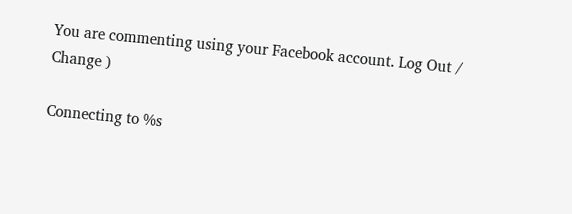You are commenting using your Facebook account. Log Out /  Change )

Connecting to %s